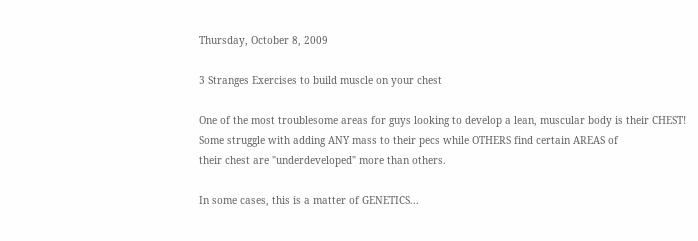Thursday, October 8, 2009

3 Stranges Exercises to build muscle on your chest

One of the most troublesome areas for guys looking to develop a lean, muscular body is their CHEST!
Some struggle with adding ANY mass to their pecs while OTHERS find certain AREAS of
their chest are "underdeveloped" more than others.

In some cases, this is a matter of GENETICS...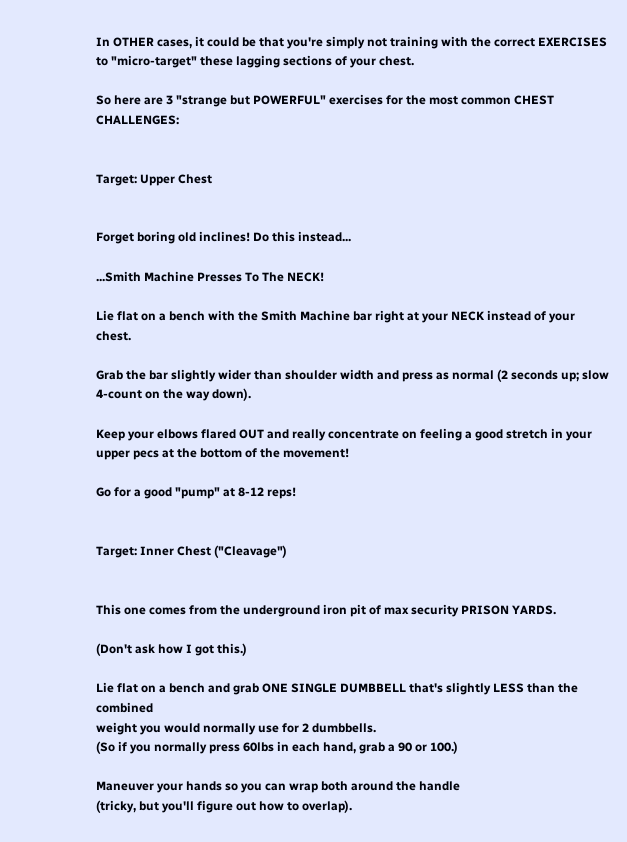In OTHER cases, it could be that you're simply not training with the correct EXERCISES
to "micro-target" these lagging sections of your chest.

So here are 3 "strange but POWERFUL" exercises for the most common CHEST CHALLENGES:


Target: Upper Chest


Forget boring old inclines! Do this instead...

...Smith Machine Presses To The NECK!

Lie flat on a bench with the Smith Machine bar right at your NECK instead of your chest.

Grab the bar slightly wider than shoulder width and press as normal (2 seconds up; slow
4-count on the way down).

Keep your elbows flared OUT and really concentrate on feeling a good stretch in your
upper pecs at the bottom of the movement!

Go for a good "pump" at 8-12 reps!


Target: Inner Chest ("Cleavage")


This one comes from the underground iron pit of max security PRISON YARDS.

(Don't ask how I got this.)

Lie flat on a bench and grab ONE SINGLE DUMBBELL that's slightly LESS than the combined
weight you would normally use for 2 dumbbells.
(So if you normally press 60lbs in each hand, grab a 90 or 100.)

Maneuver your hands so you can wrap both around the handle
(tricky, but you'll figure out how to overlap).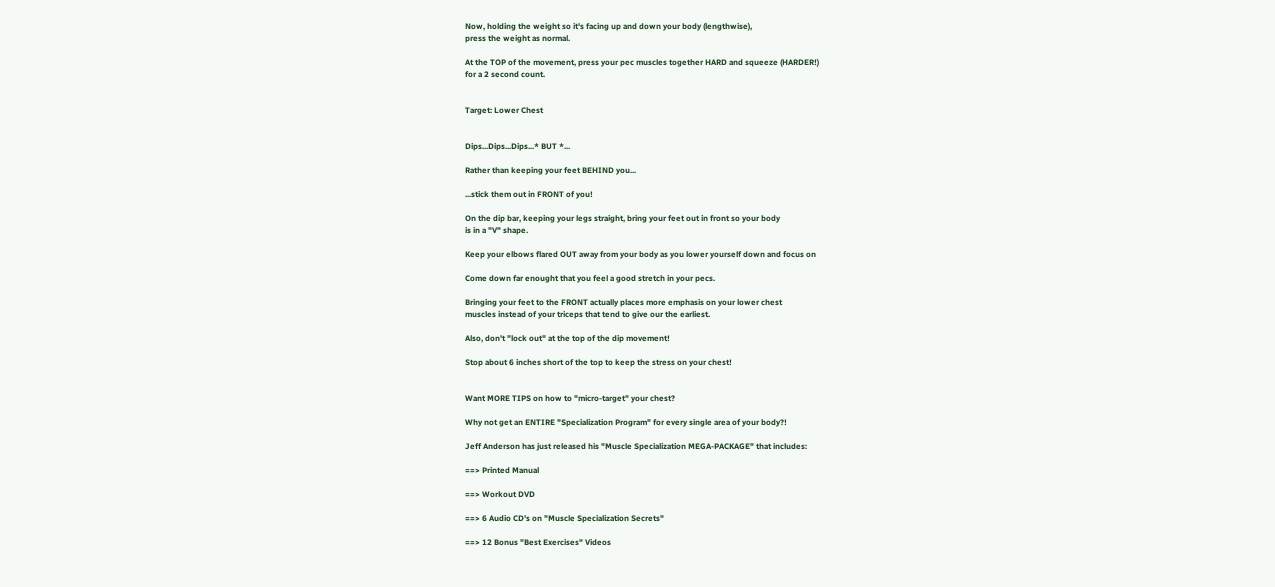Now, holding the weight so it's facing up and down your body (lengthwise),
press the weight as normal.

At the TOP of the movement, press your pec muscles together HARD and squeeze (HARDER!)
for a 2 second count.


Target: Lower Chest


Dips...Dips...Dips...* BUT *...

Rather than keeping your feet BEHIND you...

...stick them out in FRONT of you!

On the dip bar, keeping your legs straight, bring your feet out in front so your body
is in a "V" shape.

Keep your elbows flared OUT away from your body as you lower yourself down and focus on

Come down far enought that you feel a good stretch in your pecs.

Bringing your feet to the FRONT actually places more emphasis on your lower chest
muscles instead of your triceps that tend to give our the earliest.

Also, don't "lock out" at the top of the dip movement!

Stop about 6 inches short of the top to keep the stress on your chest!


Want MORE TIPS on how to "micro-target" your chest?

Why not get an ENTIRE "Specialization Program" for every single area of your body?!

Jeff Anderson has just released his "Muscle Specialization MEGA-PACKAGE" that includes:

==> Printed Manual

==> Workout DVD

==> 6 Audio CD's on "Muscle Specialization Secrets"

==> 12 Bonus "Best Exercises" Videos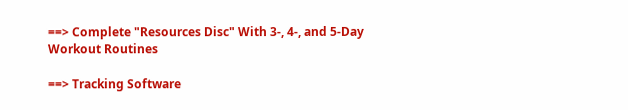==> Complete "Resources Disc" With 3-, 4-, and 5-Day Workout Routines

==> Tracking Software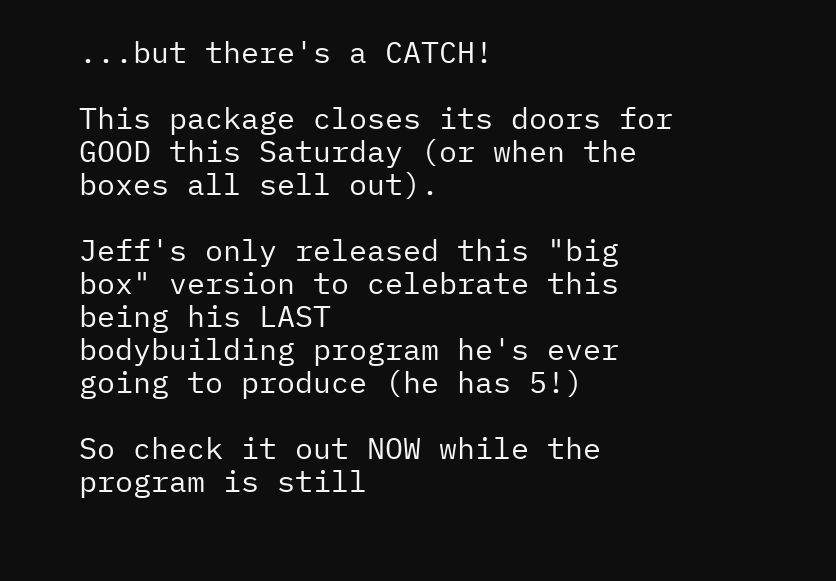...but there's a CATCH!

This package closes its doors for GOOD this Saturday (or when the boxes all sell out).

Jeff's only released this "big box" version to celebrate this being his LAST
bodybuilding program he's ever going to produce (he has 5!)

So check it out NOW while the program is still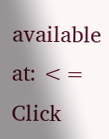available at: <= Click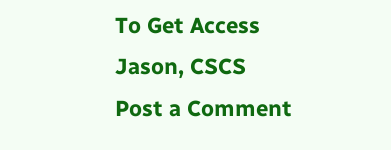To Get Access Jason, CSCS
Post a Comment